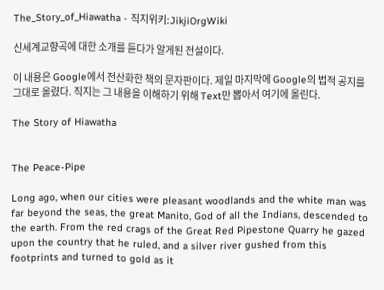The_Story_of_Hiawatha - 직지위키:JikjiOrgWiki

신세계교향곡에 대한 소개를 듣다가 알게된 전설이다.

이 내용은 Google에서 전산화한 책의 문자판이다. 제일 마지막에 Google의 법적 공지를 그대로 올렸다. 직지는 그 내용을 이해하기 위해 Text만 뽑아서 여기에 올린다.

The Story of Hiawatha


The Peace-Pipe

Long ago, when our cities were pleasant woodlands and the white man was far beyond the seas, the great Manito, God of all the Indians, descended to the earth. From the red crags of the Great Red Pipestone Quarry he gazed upon the country that he ruled, and a silver river gushed from this footprints and turned to gold as it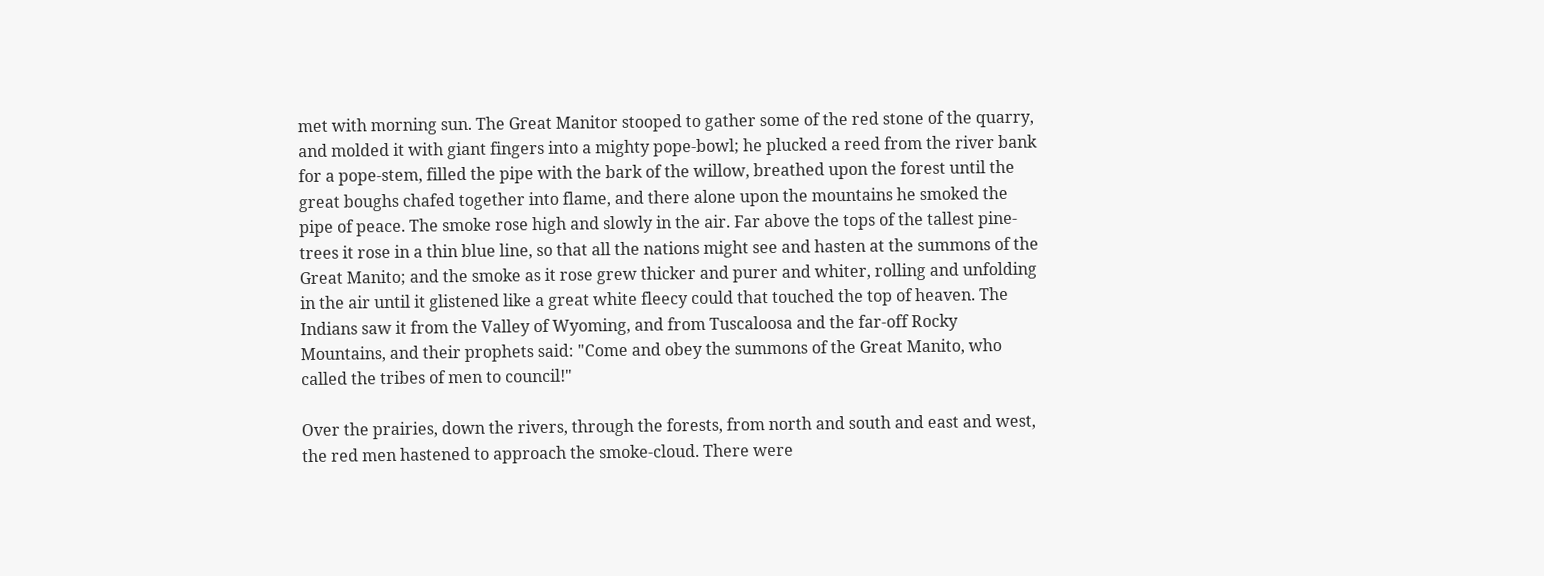met with morning sun. The Great Manitor stooped to gather some of the red stone of the quarry, and molded it with giant fingers into a mighty pope-bowl; he plucked a reed from the river bank for a pope-stem, filled the pipe with the bark of the willow, breathed upon the forest until the great boughs chafed together into flame, and there alone upon the mountains he smoked the pipe of peace. The smoke rose high and slowly in the air. Far above the tops of the tallest pine-trees it rose in a thin blue line, so that all the nations might see and hasten at the summons of the Great Manito; and the smoke as it rose grew thicker and purer and whiter, rolling and unfolding in the air until it glistened like a great white fleecy could that touched the top of heaven. The Indians saw it from the Valley of Wyoming, and from Tuscaloosa and the far-off Rocky Mountains, and their prophets said: "Come and obey the summons of the Great Manito, who called the tribes of men to council!"

Over the prairies, down the rivers, through the forests, from north and south and east and west, the red men hastened to approach the smoke-cloud. There were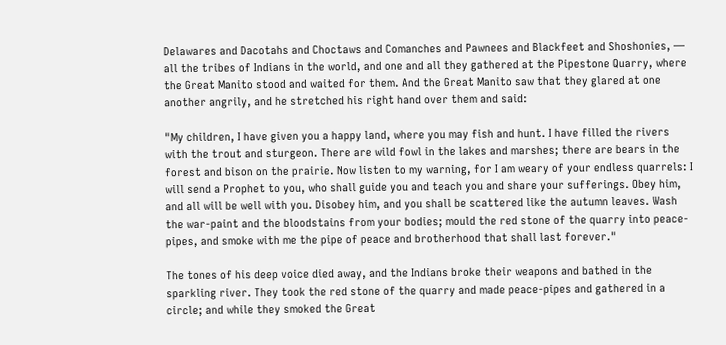Delawares and Dacotahs and Choctaws and Comanches and Pawnees and Blackfeet and Shoshonies, — all the tribes of Indians in the world, and one and all they gathered at the Pipestone Quarry, where the Great Manito stood and waited for them. And the Great Manito saw that they glared at one another angrily, and he stretched his right hand over them and said:

"My children, I have given you a happy land, where you may fish and hunt. I have filled the rivers with the trout and sturgeon. There are wild fowl in the lakes and marshes; there are bears in the forest and bison on the prairie. Now listen to my warning, for I am weary of your endless quarrels: I will send a Prophet to you, who shall guide you and teach you and share your sufferings. Obey him, and all will be well with you. Disobey him, and you shall be scattered like the autumn leaves. Wash the war-paint and the bloodstains from your bodies; mould the red stone of the quarry into peace-pipes, and smoke with me the pipe of peace and brotherhood that shall last forever."

The tones of his deep voice died away, and the Indians broke their weapons and bathed in the sparkling river. They took the red stone of the quarry and made peace-pipes and gathered in a circle; and while they smoked the Great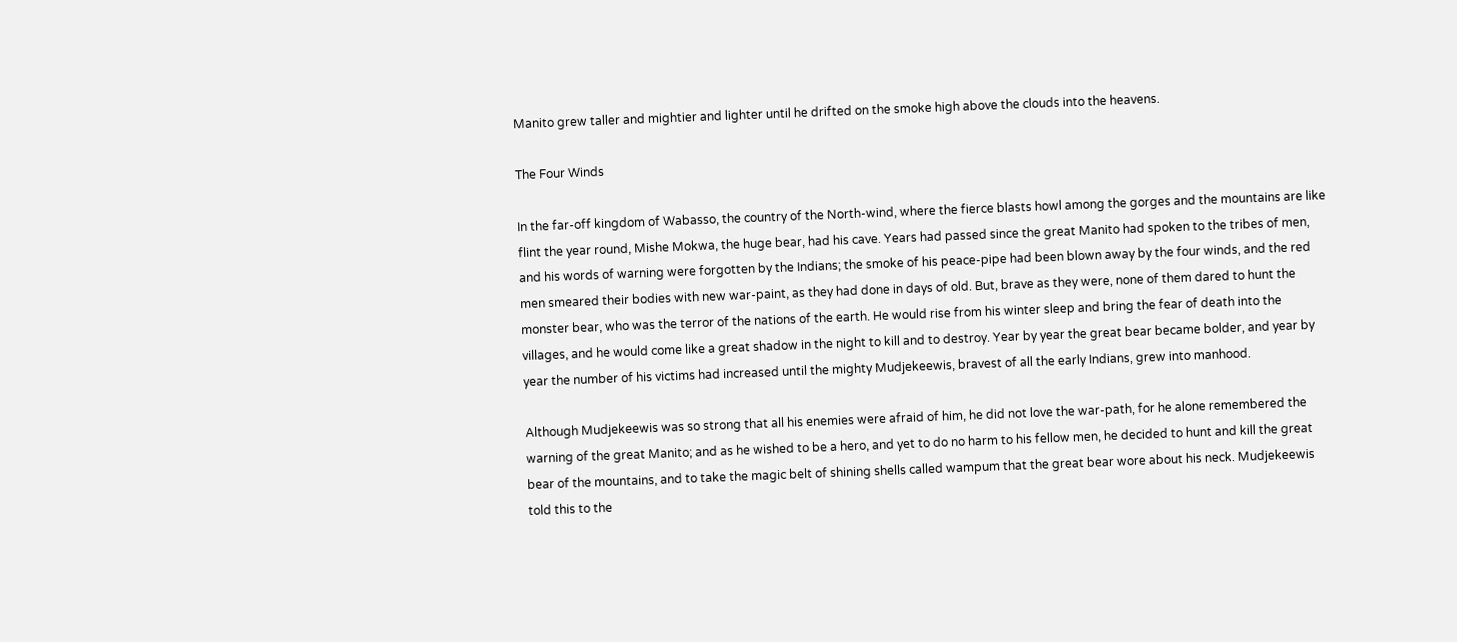Manito grew taller and mightier and lighter until he drifted on the smoke high above the clouds into the heavens.

The Four Winds

In the far-off kingdom of Wabasso, the country of the North-wind, where the fierce blasts howl among the gorges and the mountains are like flint the year round, Mishe Mokwa, the huge bear, had his cave. Years had passed since the great Manito had spoken to the tribes of men, and his words of warning were forgotten by the Indians; the smoke of his peace-pipe had been blown away by the four winds, and the red men smeared their bodies with new war-paint, as they had done in days of old. But, brave as they were, none of them dared to hunt the monster bear, who was the terror of the nations of the earth. He would rise from his winter sleep and bring the fear of death into the villages, and he would come like a great shadow in the night to kill and to destroy. Year by year the great bear became bolder, and year by year the number of his victims had increased until the mighty Mudjekeewis, bravest of all the early Indians, grew into manhood.

Although Mudjekeewis was so strong that all his enemies were afraid of him, he did not love the war-path, for he alone remembered the warning of the great Manito; and as he wished to be a hero, and yet to do no harm to his fellow men, he decided to hunt and kill the great bear of the mountains, and to take the magic belt of shining shells called wampum that the great bear wore about his neck. Mudjekeewis told this to the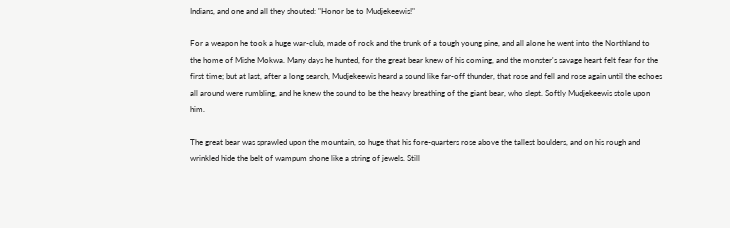Indians, and one and all they shouted: "Honor be to Mudjekeewis!"

For a weapon he took a huge war-club, made of rock and the trunk of a tough young pine, and all alone he went into the Northland to the home of Mishe Mokwa. Many days he hunted, for the great bear knew of his coming, and the monster's savage heart felt fear for the first time; but at last, after a long search, Mudjekeewis heard a sound like far-off thunder, that rose and fell and rose again until the echoes all around were rumbling, and he knew the sound to be the heavy breathing of the giant bear, who slept. Softly Mudjekeewis stole upon him.

The great bear was sprawled upon the mountain, so huge that his fore-quarters rose above the tallest boulders, and on his rough and wrinkled hide the belt of wampum shone like a string of jewels. Still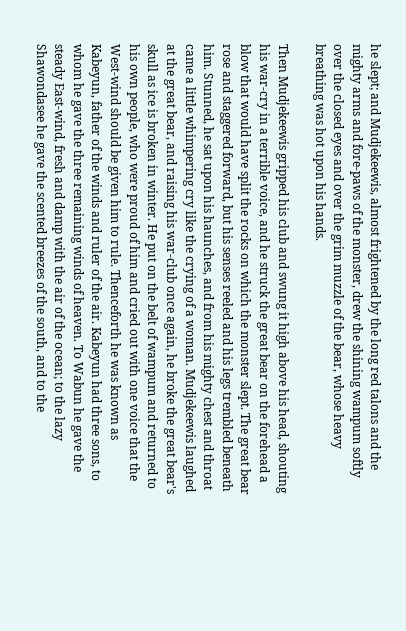he slept; and Mudjekeewis, almost frightened by the long red talons and the mighty arms and fore-paws of the monster, drew the shining wampum softly over the closed eyes and over the grim muzzle of the bear, whose heavy breathing was hot upon his hands.

Then Mudjekeewis gripped his club and swung it high above his head, shouting his war-cry in a terrible voice, and he struck the great bear on the forehead a blow that would have split the rocks on which the monster slept. The great bear rose and staggered forward, but his senses reeled and his legs trembled beneath him. Stunned, he sat upon his haunches, and from his mighty chest and throat came a little whimpering cry like the crying of a woman. Mudjekeewis laughed at the great bear, and raising his war-club once again, he broke the great bear's skull as ice is broken in winter. He put on the belt of wampum and returned to his own people, who were proud of him and cried out with one voice that the West-wind should be given him to rule. Thenceforth he was known as Kabeyun, father of the winds and ruler of the air. Kabeyun had three sons, to whom he gave the three remaining winds of heaven. To Wabun he gave the steady East-wind, fresh and damp with the air of the ocean; to the lazy Shawondasee he gave the scented breezes of the south, and to the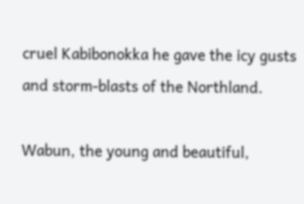cruel Kabibonokka he gave the icy gusts and storm-blasts of the Northland.

Wabun, the young and beautiful,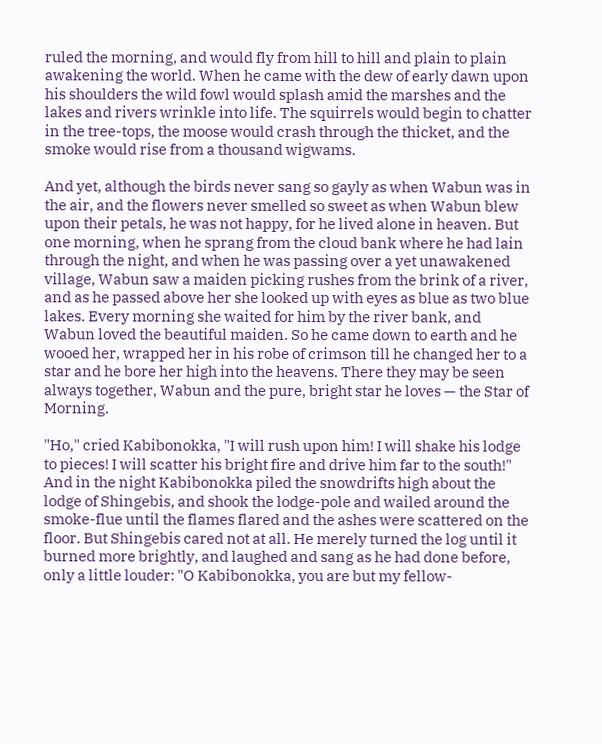ruled the morning, and would fly from hill to hill and plain to plain awakening the world. When he came with the dew of early dawn upon his shoulders the wild fowl would splash amid the marshes and the lakes and rivers wrinkle into life. The squirrels would begin to chatter in the tree-tops, the moose would crash through the thicket, and the smoke would rise from a thousand wigwams.

And yet, although the birds never sang so gayly as when Wabun was in the air, and the flowers never smelled so sweet as when Wabun blew upon their petals, he was not happy, for he lived alone in heaven. But one morning, when he sprang from the cloud bank where he had lain through the night, and when he was passing over a yet unawakened village, Wabun saw a maiden picking rushes from the brink of a river, and as he passed above her she looked up with eyes as blue as two blue lakes. Every morning she waited for him by the river bank, and Wabun loved the beautiful maiden. So he came down to earth and he wooed her, wrapped her in his robe of crimson till he changed her to a star and he bore her high into the heavens. There they may be seen always together, Wabun and the pure, bright star he loves — the Star of Morning.

"Ho," cried Kabibonokka, "I will rush upon him! I will shake his lodge to pieces! I will scatter his bright fire and drive him far to the south!" And in the night Kabibonokka piled the snowdrifts high about the lodge of Shingebis, and shook the lodge-pole and wailed around the smoke-flue until the flames flared and the ashes were scattered on the floor. But Shingebis cared not at all. He merely turned the log until it burned more brightly, and laughed and sang as he had done before, only a little louder: "O Kabibonokka, you are but my fellow-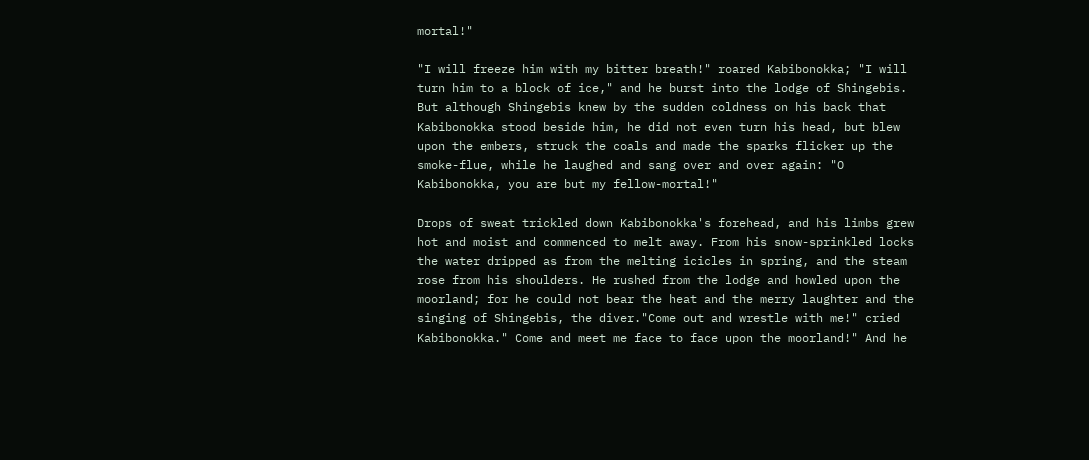mortal!"

"I will freeze him with my bitter breath!" roared Kabibonokka; "I will turn him to a block of ice," and he burst into the lodge of Shingebis. But although Shingebis knew by the sudden coldness on his back that Kabibonokka stood beside him, he did not even turn his head, but blew upon the embers, struck the coals and made the sparks flicker up the smoke-flue, while he laughed and sang over and over again: "O Kabibonokka, you are but my fellow-mortal!"

Drops of sweat trickled down Kabibonokka's forehead, and his limbs grew hot and moist and commenced to melt away. From his snow-sprinkled locks the water dripped as from the melting icicles in spring, and the steam rose from his shoulders. He rushed from the lodge and howled upon the moorland; for he could not bear the heat and the merry laughter and the singing of Shingebis, the diver."Come out and wrestle with me!" cried Kabibonokka." Come and meet me face to face upon the moorland!" And he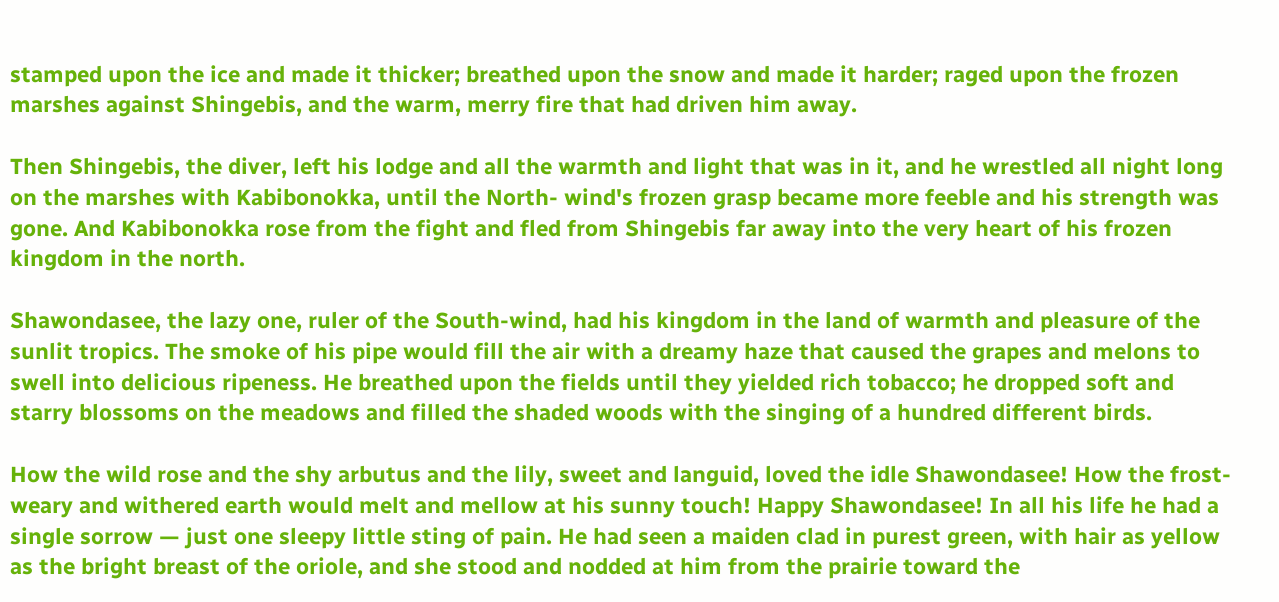stamped upon the ice and made it thicker; breathed upon the snow and made it harder; raged upon the frozen marshes against Shingebis, and the warm, merry fire that had driven him away.

Then Shingebis, the diver, left his lodge and all the warmth and light that was in it, and he wrestled all night long on the marshes with Kabibonokka, until the North- wind's frozen grasp became more feeble and his strength was gone. And Kabibonokka rose from the fight and fled from Shingebis far away into the very heart of his frozen kingdom in the north.

Shawondasee, the lazy one, ruler of the South-wind, had his kingdom in the land of warmth and pleasure of the sunlit tropics. The smoke of his pipe would fill the air with a dreamy haze that caused the grapes and melons to swell into delicious ripeness. He breathed upon the fields until they yielded rich tobacco; he dropped soft and starry blossoms on the meadows and filled the shaded woods with the singing of a hundred different birds.

How the wild rose and the shy arbutus and the lily, sweet and languid, loved the idle Shawondasee! How the frost-weary and withered earth would melt and mellow at his sunny touch! Happy Shawondasee! In all his life he had a single sorrow — just one sleepy little sting of pain. He had seen a maiden clad in purest green, with hair as yellow as the bright breast of the oriole, and she stood and nodded at him from the prairie toward the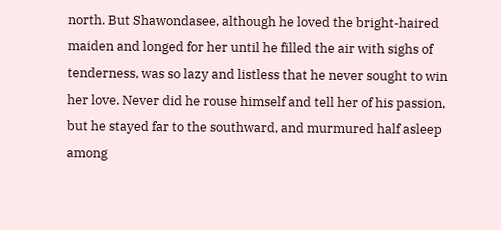north. But Shawondasee, although he loved the bright-haired maiden and longed for her until he filled the air with sighs of tenderness, was so lazy and listless that he never sought to win her love. Never did he rouse himself and tell her of his passion, but he stayed far to the southward, and murmured half asleep among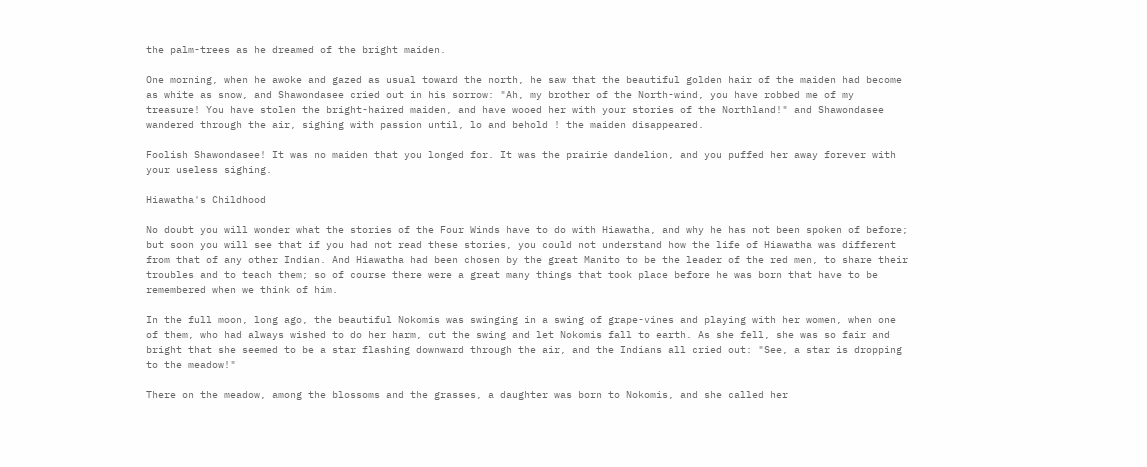the palm-trees as he dreamed of the bright maiden.

One morning, when he awoke and gazed as usual toward the north, he saw that the beautiful golden hair of the maiden had become as white as snow, and Shawondasee cried out in his sorrow: "Ah, my brother of the North-wind, you have robbed me of my treasure! You have stolen the bright-haired maiden, and have wooed her with your stories of the Northland!" and Shawondasee wandered through the air, sighing with passion until, lo and behold ! the maiden disappeared.

Foolish Shawondasee! It was no maiden that you longed for. It was the prairie dandelion, and you puffed her away forever with your useless sighing.

Hiawatha's Childhood

No doubt you will wonder what the stories of the Four Winds have to do with Hiawatha, and why he has not been spoken of before; but soon you will see that if you had not read these stories, you could not understand how the life of Hiawatha was different from that of any other Indian. And Hiawatha had been chosen by the great Manito to be the leader of the red men, to share their troubles and to teach them; so of course there were a great many things that took place before he was born that have to be remembered when we think of him.

In the full moon, long ago, the beautiful Nokomis was swinging in a swing of grape-vines and playing with her women, when one of them, who had always wished to do her harm, cut the swing and let Nokomis fall to earth. As she fell, she was so fair and bright that she seemed to be a star flashing downward through the air, and the Indians all cried out: "See, a star is dropping to the meadow!"

There on the meadow, among the blossoms and the grasses, a daughter was born to Nokomis, and she called her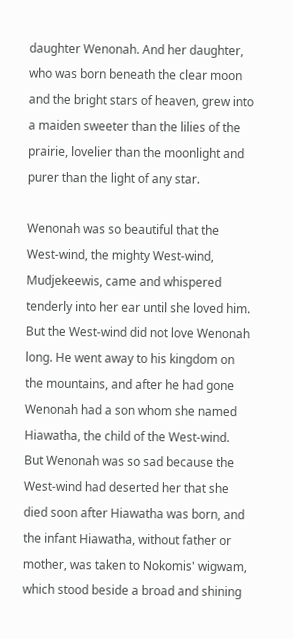daughter Wenonah. And her daughter, who was born beneath the clear moon and the bright stars of heaven, grew into a maiden sweeter than the lilies of the prairie, lovelier than the moonlight and purer than the light of any star.

Wenonah was so beautiful that the West-wind, the mighty West-wind, Mudjekeewis, came and whispered tenderly into her ear until she loved him. But the West-wind did not love Wenonah long. He went away to his kingdom on the mountains, and after he had gone Wenonah had a son whom she named Hiawatha, the child of the West-wind. But Wenonah was so sad because the West-wind had deserted her that she died soon after Hiawatha was born, and the infant Hiawatha, without father or mother, was taken to Nokomis' wigwam, which stood beside a broad and shining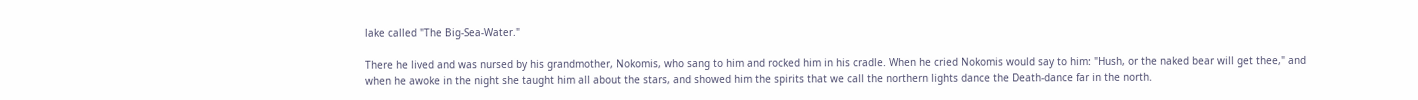lake called "The Big-Sea-Water."

There he lived and was nursed by his grandmother, Nokomis, who sang to him and rocked him in his cradle. When he cried Nokomis would say to him: "Hush, or the naked bear will get thee," and when he awoke in the night she taught him all about the stars, and showed him the spirits that we call the northern lights dance the Death-dance far in the north.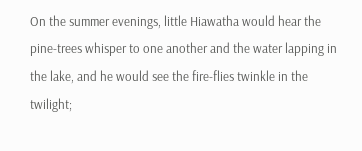On the summer evenings, little Hiawatha would hear the pine-trees whisper to one another and the water lapping in the lake, and he would see the fire-flies twinkle in the twilight;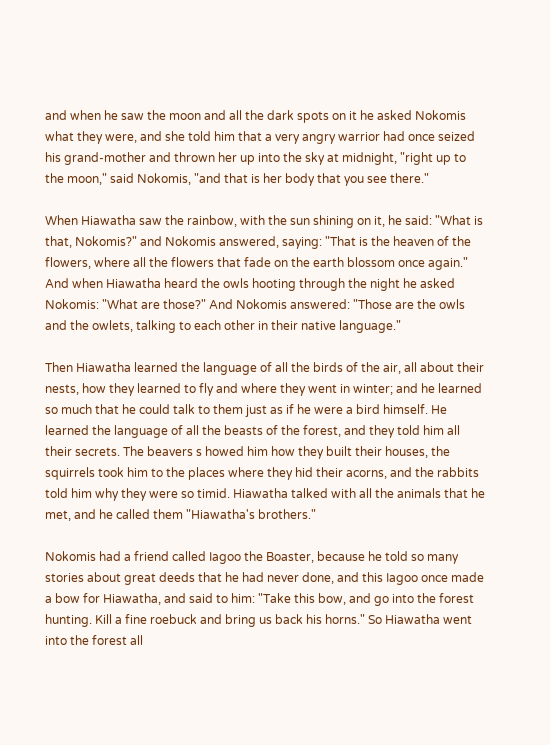and when he saw the moon and all the dark spots on it he asked Nokomis what they were, and she told him that a very angry warrior had once seized his grand-mother and thrown her up into the sky at midnight, "right up to the moon," said Nokomis, "and that is her body that you see there."

When Hiawatha saw the rainbow, with the sun shining on it, he said: "What is that, Nokomis?" and Nokomis answered, saying: "That is the heaven of the flowers, where all the flowers that fade on the earth blossom once again." And when Hiawatha heard the owls hooting through the night he asked Nokomis: "What are those?" And Nokomis answered: "Those are the owls and the owlets, talking to each other in their native language."

Then Hiawatha learned the language of all the birds of the air, all about their nests, how they learned to fly and where they went in winter; and he learned so much that he could talk to them just as if he were a bird himself. He learned the language of all the beasts of the forest, and they told him all their secrets. The beavers s howed him how they built their houses, the squirrels took him to the places where they hid their acorns, and the rabbits told him why they were so timid. Hiawatha talked with all the animals that he met, and he called them "Hiawatha's brothers."

Nokomis had a friend called Iagoo the Boaster, because he told so many stories about great deeds that he had never done, and this Iagoo once made a bow for Hiawatha, and said to him: "Take this bow, and go into the forest hunting. Kill a fine roebuck and bring us back his horns." So Hiawatha went into the forest all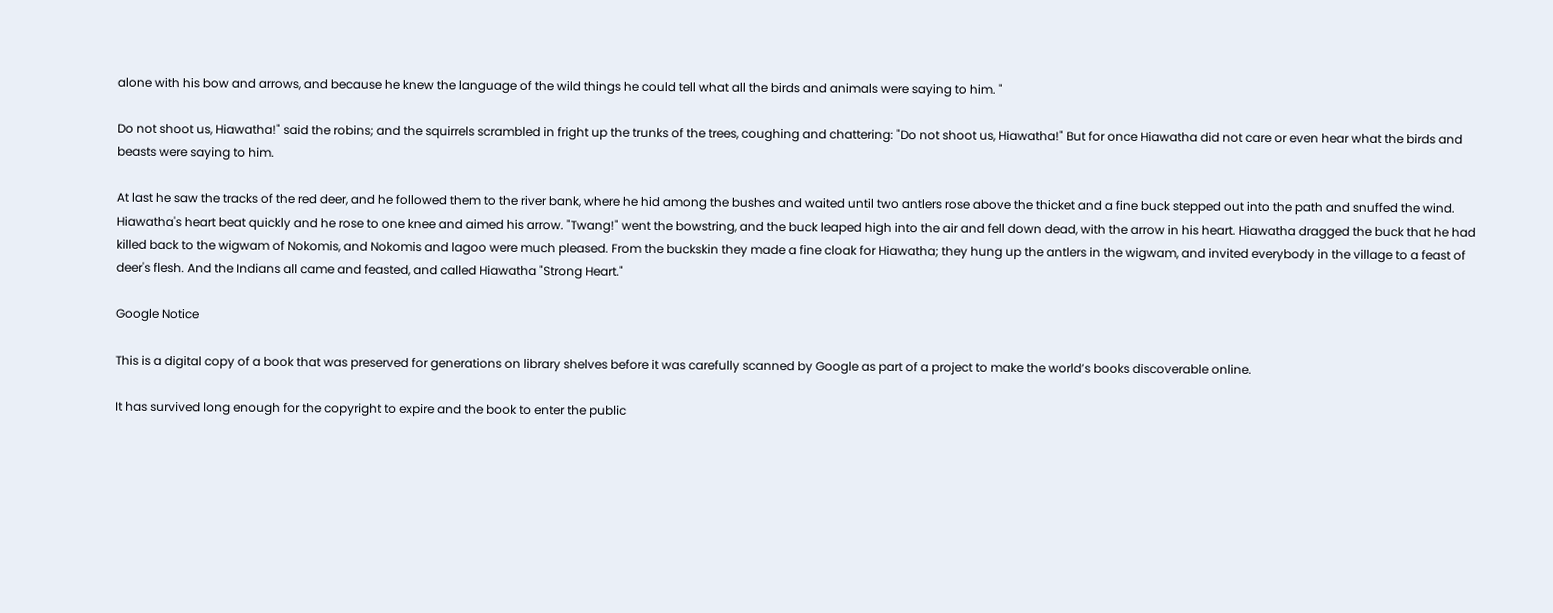alone with his bow and arrows, and because he knew the language of the wild things he could tell what all the birds and animals were saying to him. "

Do not shoot us, Hiawatha!" said the robins; and the squirrels scrambled in fright up the trunks of the trees, coughing and chattering: "Do not shoot us, Hiawatha!" But for once Hiawatha did not care or even hear what the birds and beasts were saying to him.

At last he saw the tracks of the red deer, and he followed them to the river bank, where he hid among the bushes and waited until two antlers rose above the thicket and a fine buck stepped out into the path and snuffed the wind. Hiawatha's heart beat quickly and he rose to one knee and aimed his arrow. "Twang!" went the bowstring, and the buck leaped high into the air and fell down dead, with the arrow in his heart. Hiawatha dragged the buck that he had killed back to the wigwam of Nokomis, and Nokomis and lagoo were much pleased. From the buckskin they made a fine cloak for Hiawatha; they hung up the antlers in the wigwam, and invited everybody in the village to a feast of deer's flesh. And the Indians all came and feasted, and called Hiawatha "Strong Heart."

Google Notice

This is a digital copy of a book that was preserved for generations on library shelves before it was carefully scanned by Google as part of a project to make the world’s books discoverable online.

It has survived long enough for the copyright to expire and the book to enter the public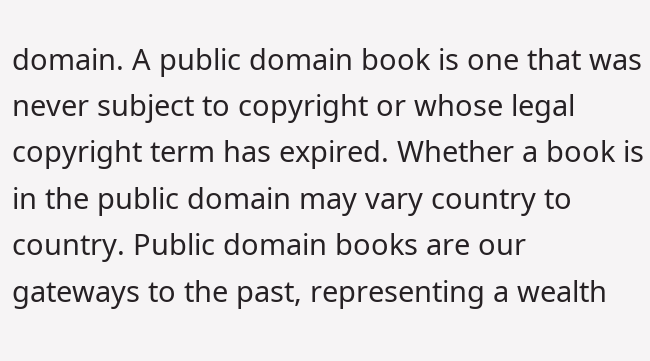domain. A public domain book is one that was never subject to copyright or whose legal copyright term has expired. Whether a book is in the public domain may vary country to country. Public domain books are our gateways to the past, representing a wealth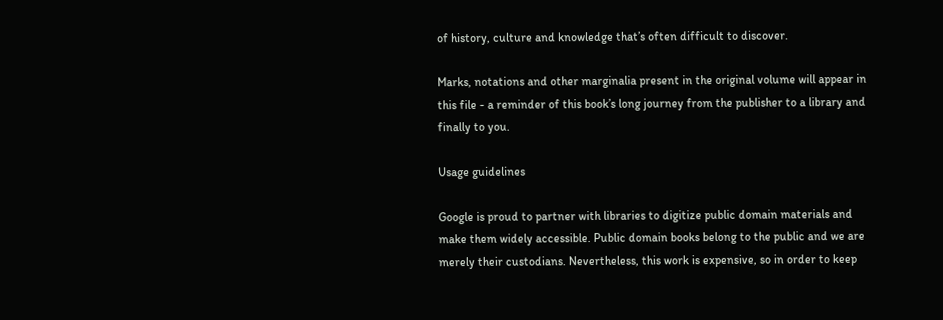of history, culture and knowledge that’s often difficult to discover.

Marks, notations and other marginalia present in the original volume will appear in this file - a reminder of this book’s long journey from the publisher to a library and finally to you.

Usage guidelines

Google is proud to partner with libraries to digitize public domain materials and make them widely accessible. Public domain books belong to the public and we are merely their custodians. Nevertheless, this work is expensive, so in order to keep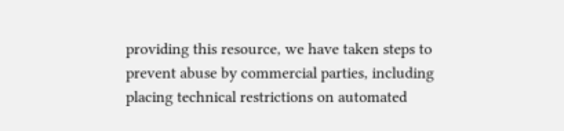providing this resource, we have taken steps to prevent abuse by commercial parties, including placing technical restrictions on automated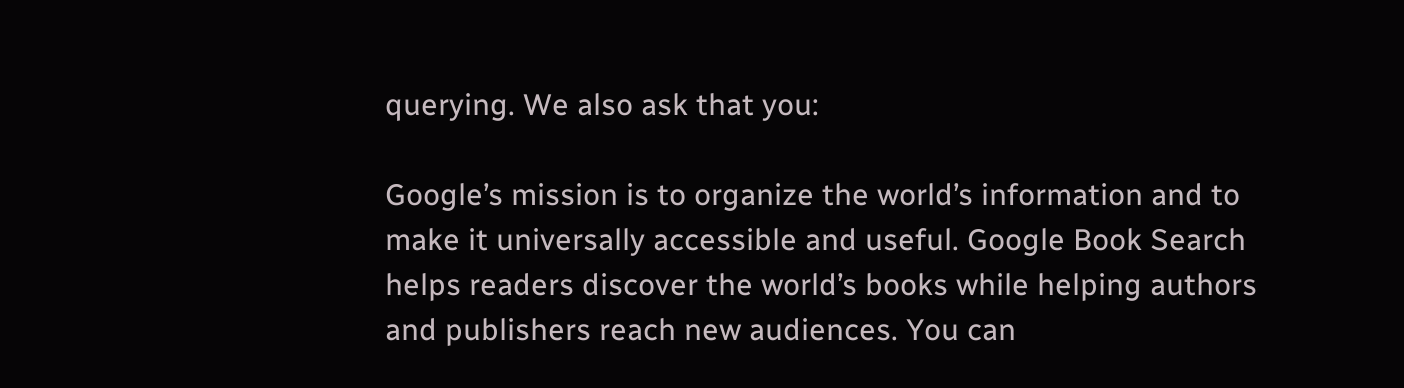querying. We also ask that you:

Google’s mission is to organize the world’s information and to make it universally accessible and useful. Google Book Search helps readers discover the world’s books while helping authors and publishers reach new audiences. You can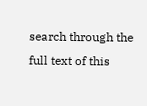search through the full text of this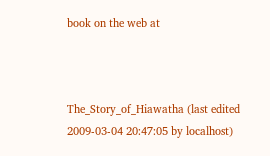book on the web at



The_Story_of_Hiawatha (last edited 2009-03-04 20:47:05 by localhost)